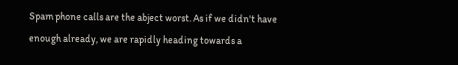Spam phone calls are the abject worst. As if we didn't have enough already, we are rapidly heading towards a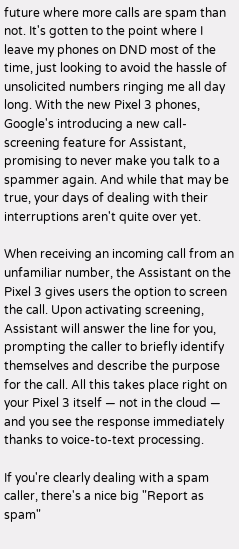future where more calls are spam than not. It's gotten to the point where I leave my phones on DND most of the time, just looking to avoid the hassle of unsolicited numbers ringing me all day long. With the new Pixel 3 phones, Google's introducing a new call-screening feature for Assistant, promising to never make you talk to a spammer again. And while that may be true, your days of dealing with their interruptions aren't quite over yet.

When receiving an incoming call from an unfamiliar number, the Assistant on the Pixel 3 gives users the option to screen the call. Upon activating screening, Assistant will answer the line for you, prompting the caller to briefly identify themselves and describe the purpose for the call. All this takes place right on your Pixel 3 itself — not in the cloud — and you see the response immediately thanks to voice-to-text processing.

If you're clearly dealing with a spam caller, there's a nice big "Report as spam"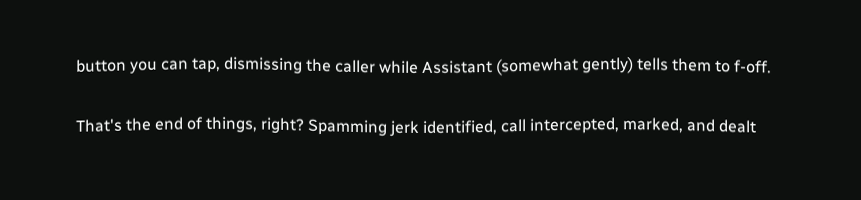button you can tap, dismissing the caller while Assistant (somewhat gently) tells them to f-off.

That's the end of things, right? Spamming jerk identified, call intercepted, marked, and dealt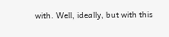with. Well, ideally, but with this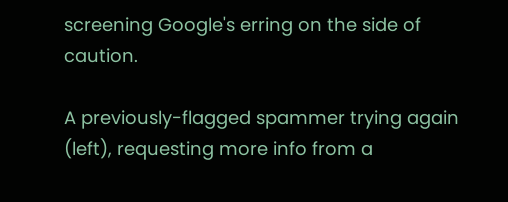screening Google's erring on the side of caution.

A previously-flagged spammer trying again (left), requesting more info from a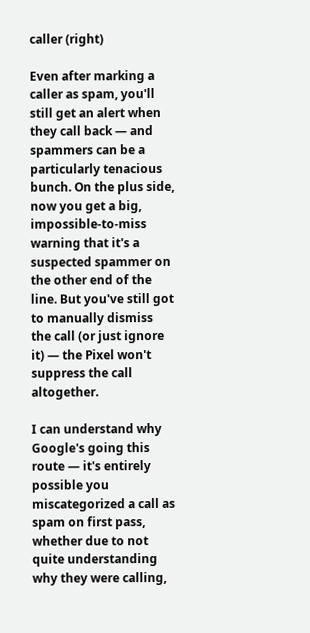caller (right)

Even after marking a caller as spam, you'll still get an alert when they call back — and spammers can be a particularly tenacious bunch. On the plus side, now you get a big, impossible-to-miss warning that it's a suspected spammer on the other end of the line. But you've still got to manually dismiss the call (or just ignore it) — the Pixel won't suppress the call altogether.

I can understand why Google's going this route — it's entirely possible you miscategorized a call as spam on first pass, whether due to not quite understanding why they were calling,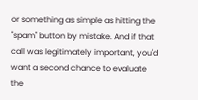or something as simple as hitting the "spam" button by mistake. And if that call was legitimately important, you'd want a second chance to evaluate the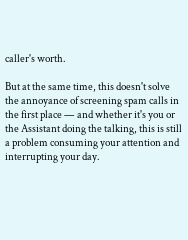caller's worth.

But at the same time, this doesn't solve the annoyance of screening spam calls in the first place — and whether it's you or the Assistant doing the talking, this is still a problem consuming your attention and interrupting your day.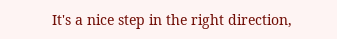It's a nice step in the right direction,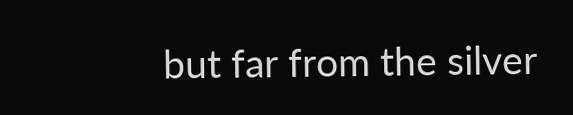but far from the silver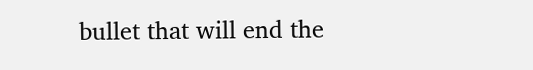bullet that will end the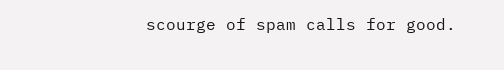scourge of spam calls for good.